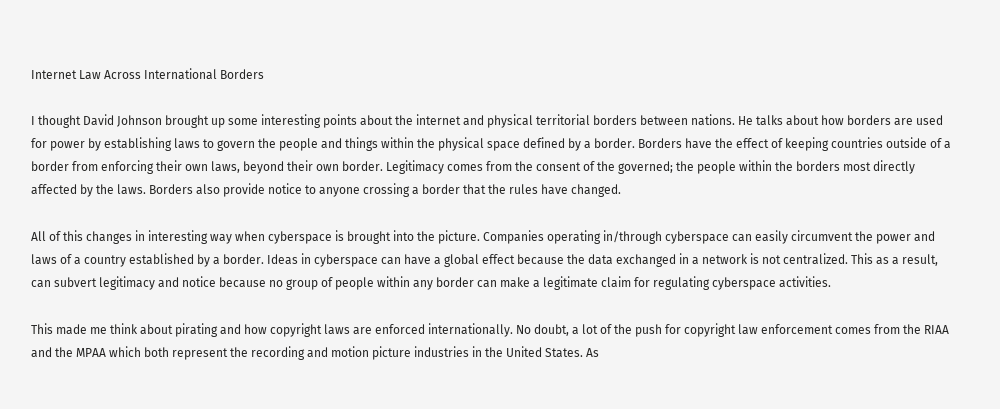Internet Law Across International Borders

I thought David Johnson brought up some interesting points about the internet and physical territorial borders between nations. He talks about how borders are used for power by establishing laws to govern the people and things within the physical space defined by a border. Borders have the effect of keeping countries outside of a border from enforcing their own laws, beyond their own border. Legitimacy comes from the consent of the governed; the people within the borders most directly affected by the laws. Borders also provide notice to anyone crossing a border that the rules have changed.

All of this changes in interesting way when cyberspace is brought into the picture. Companies operating in/through cyberspace can easily circumvent the power and laws of a country established by a border. Ideas in cyberspace can have a global effect because the data exchanged in a network is not centralized. This as a result, can subvert legitimacy and notice because no group of people within any border can make a legitimate claim for regulating cyberspace activities.

This made me think about pirating and how copyright laws are enforced internationally. No doubt, a lot of the push for copyright law enforcement comes from the RIAA and the MPAA which both represent the recording and motion picture industries in the United States. As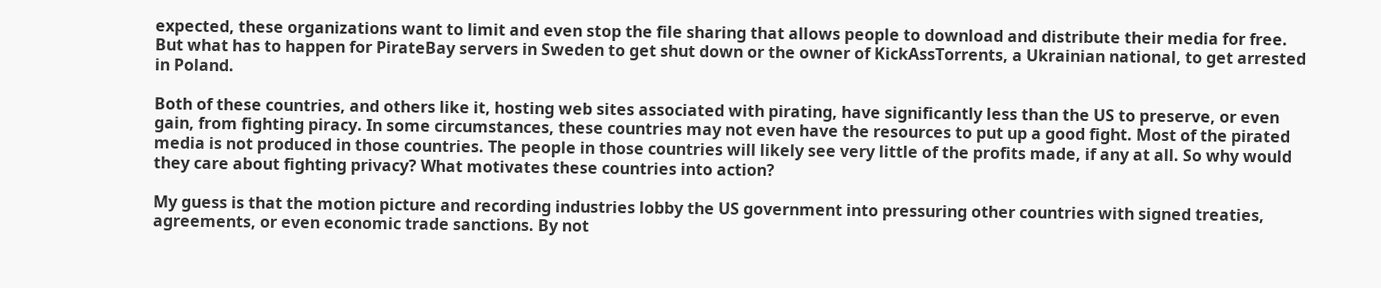expected, these organizations want to limit and even stop the file sharing that allows people to download and distribute their media for free. But what has to happen for PirateBay servers in Sweden to get shut down or the owner of KickAssTorrents, a Ukrainian national, to get arrested in Poland.

Both of these countries, and others like it, hosting web sites associated with pirating, have significantly less than the US to preserve, or even gain, from fighting piracy. In some circumstances, these countries may not even have the resources to put up a good fight. Most of the pirated media is not produced in those countries. The people in those countries will likely see very little of the profits made, if any at all. So why would they care about fighting privacy? What motivates these countries into action?

My guess is that the motion picture and recording industries lobby the US government into pressuring other countries with signed treaties, agreements, or even economic trade sanctions. By not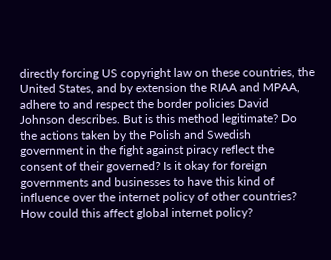directly forcing US copyright law on these countries, the United States, and by extension the RIAA and MPAA, adhere to and respect the border policies David Johnson describes. But is this method legitimate? Do the actions taken by the Polish and Swedish government in the fight against piracy reflect the consent of their governed? Is it okay for foreign governments and businesses to have this kind of influence over the internet policy of other countries? How could this affect global internet policy?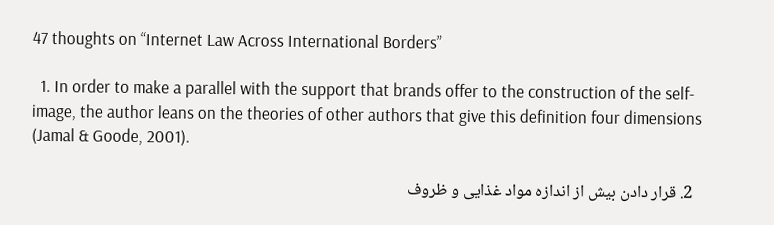47 thoughts on “Internet Law Across International Borders”

  1. In order to make a parallel with the support that brands offer to the construction of the self-image, the author leans on the theories of other authors that give this definition four dimensions (Jamal & Goode, 2001).

  2. قرار دادن بیش از اندازه مواد غذایی و ظروف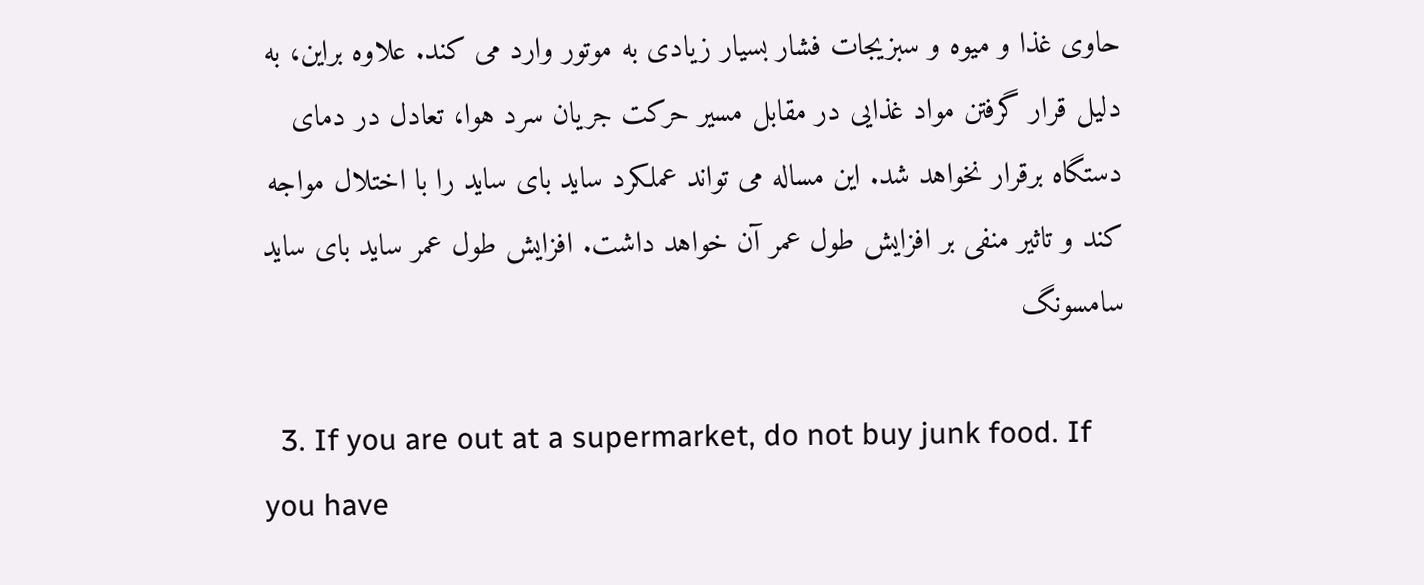حاوی غذا و میوه و سبزیجات فشار بسیار زیادی به موتور وارد می کند. علاوه براین، به دلیل قرار گرفتن مواد غذایی در مقابل مسیر حرکت جریان سرد هوا، تعادل در دمای دستگاه برقرار نخواهد شد. این مساله می تواند عملکرد ساید بای ساید را با اختلال مواجه کند و تاثیر منفی بر افزایش طول عمر آن خواهد داشت. افزایش طول عمر ساید بای ساید سامسونگ

  3. If you are out at a supermarket, do not buy junk food. If you have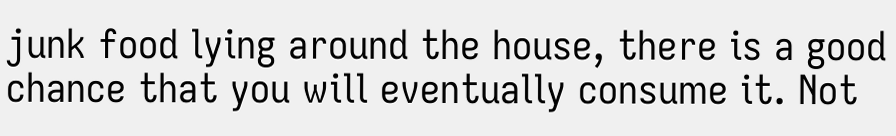junk food lying around the house, there is a good chance that you will eventually consume it. Not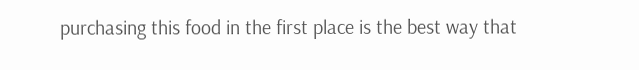purchasing this food in the first place is the best way that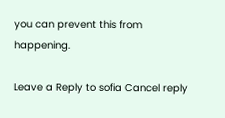you can prevent this from happening.

Leave a Reply to sofia Cancel reply